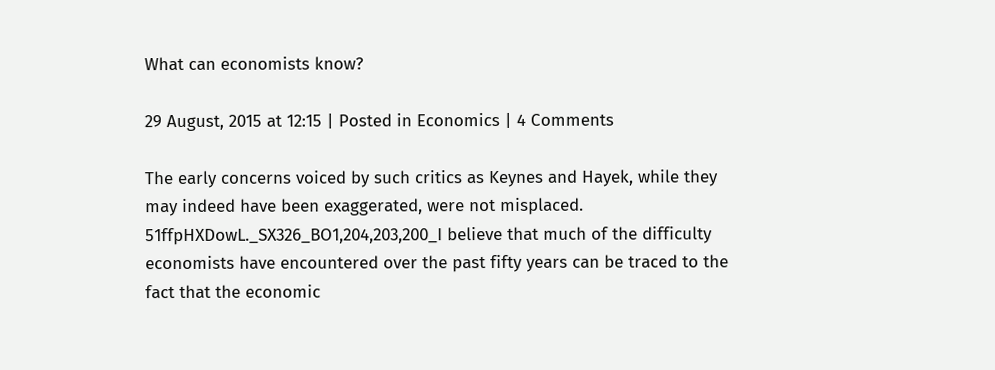What can economists know?

29 August, 2015 at 12:15 | Posted in Economics | 4 Comments

The early concerns voiced by such critics as Keynes and Hayek, while they may indeed have been exaggerated, were not misplaced. 51ffpHXDowL._SX326_BO1,204,203,200_I believe that much of the difficulty economists have encountered over the past fifty years can be traced to the fact that the economic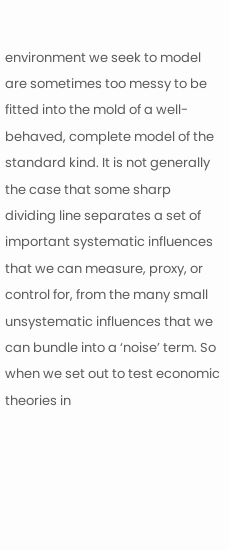environment we seek to model are sometimes too messy to be fitted into the mold of a well-behaved, complete model of the standard kind. It is not generally the case that some sharp dividing line separates a set of important systematic influences that we can measure, proxy, or control for, from the many small unsystematic influences that we can bundle into a ‘noise’ term. So when we set out to test economic theories in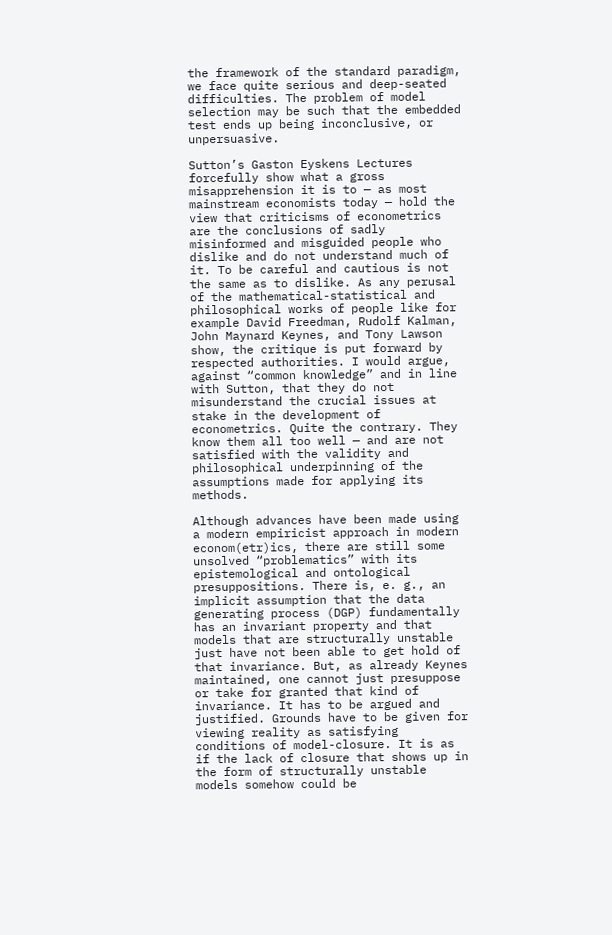the framework of the standard paradigm, we face quite serious and deep-seated difficulties. The problem of model selection may be such that the embedded test ends up being inconclusive, or unpersuasive.

Sutton’s Gaston Eyskens Lectures forcefully show what a gross misapprehension it is to — as most mainstream economists today — hold the view that criticisms of econometrics are the conclusions of sadly misinformed and misguided people who dislike and do not understand much of it. To be careful and cautious is not the same as to dislike. As any perusal of the mathematical-statistical and philosophical works of people like for example David Freedman, Rudolf Kalman, John Maynard Keynes, and Tony Lawson show, the critique is put forward by respected authorities. I would argue, against “common knowledge” and in line with Sutton, that they do not misunderstand the crucial issues at stake in the development of econometrics. Quite the contrary. They know them all too well — and are not satisfied with the validity and philosophical underpinning of the assumptions made for applying its methods.

Although advances have been made using a modern empiricist approach in modern econom(etr)ics, there are still some unsolved “problematics” with its epistemological and ontological presuppositions. There is, e. g., an implicit assumption that the data generating process (DGP) fundamentally has an invariant property and that models that are structurally unstable just have not been able to get hold of that invariance. But, as already Keynes maintained, one cannot just presuppose or take for granted that kind of invariance. It has to be argued and justified. Grounds have to be given for viewing reality as satisfying conditions of model-closure. It is as if the lack of closure that shows up in the form of structurally unstable models somehow could be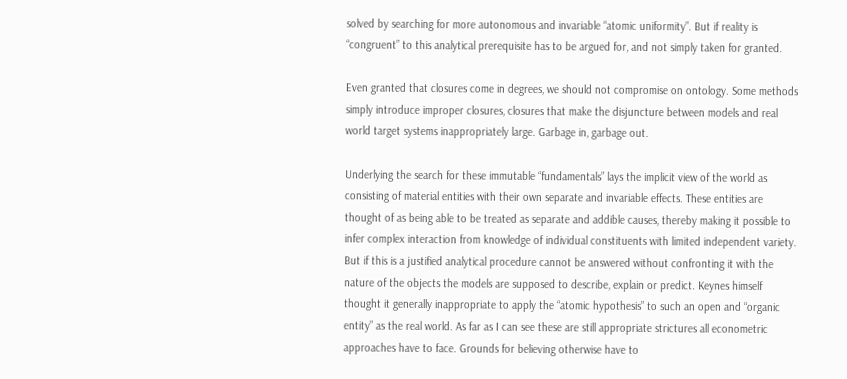solved by searching for more autonomous and invariable “atomic uniformity”. But if reality is “congruent” to this analytical prerequisite has to be argued for, and not simply taken for granted.

Even granted that closures come in degrees, we should not compromise on ontology. Some methods simply introduce improper closures, closures that make the disjuncture between models and real world target systems inappropriately large. Garbage in, garbage out.

Underlying the search for these immutable “fundamentals” lays the implicit view of the world as consisting of material entities with their own separate and invariable effects. These entities are thought of as being able to be treated as separate and addible causes, thereby making it possible to infer complex interaction from knowledge of individual constituents with limited independent variety. But if this is a justified analytical procedure cannot be answered without confronting it with the nature of the objects the models are supposed to describe, explain or predict. Keynes himself thought it generally inappropriate to apply the “atomic hypothesis” to such an open and “organic entity” as the real world. As far as I can see these are still appropriate strictures all econometric approaches have to face. Grounds for believing otherwise have to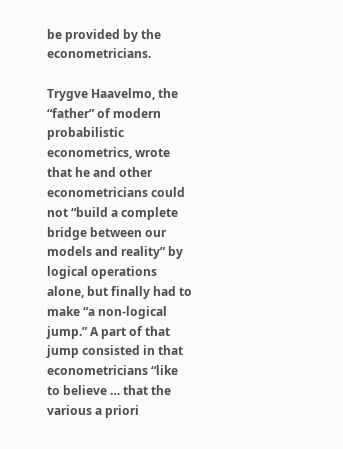be provided by the econometricians.

Trygve Haavelmo, the “father” of modern probabilistic econometrics, wrote that he and other econometricians could not “build a complete bridge between our models and reality” by logical operations alone, but finally had to make “a non-logical jump.” A part of that jump consisted in that econometricians “like to believe … that the various a priori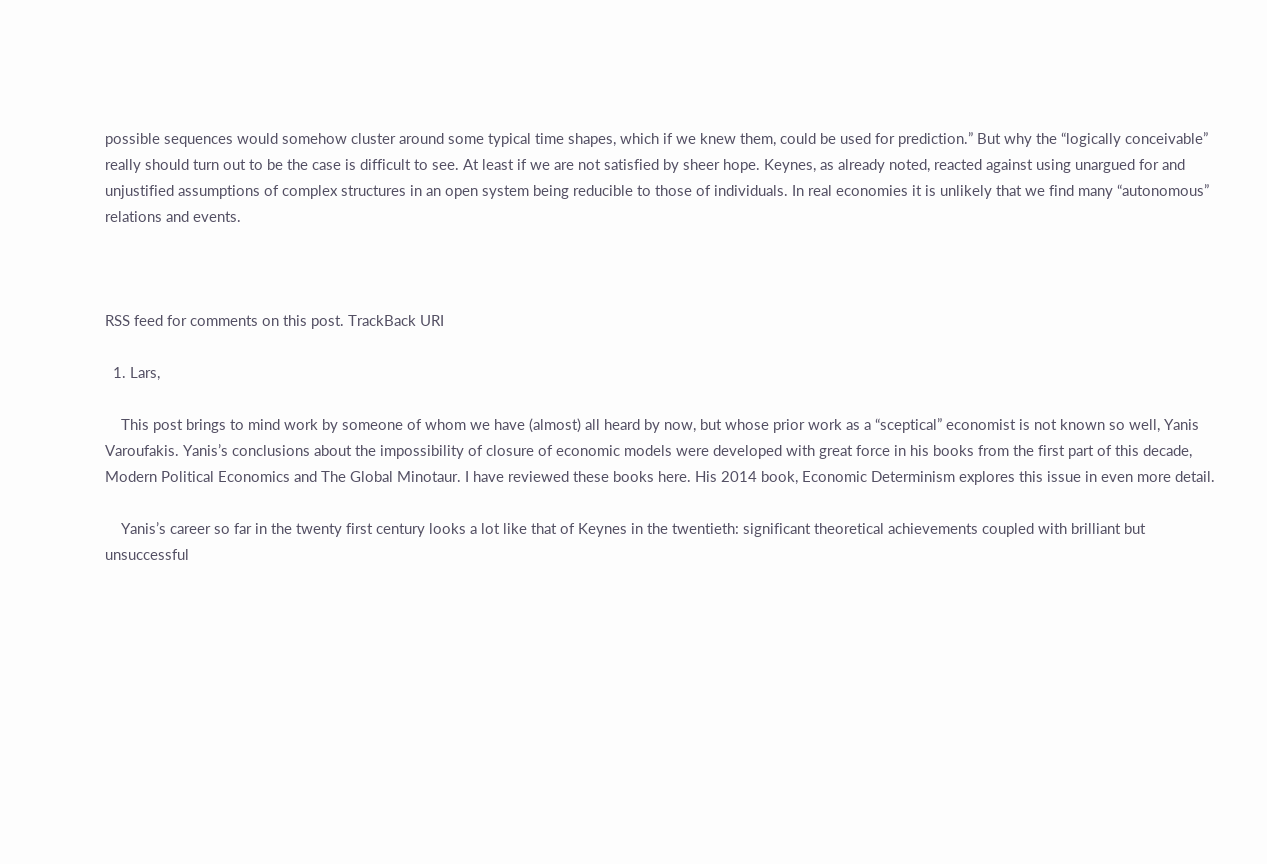possible sequences would somehow cluster around some typical time shapes, which if we knew them, could be used for prediction.” But why the “logically conceivable” really should turn out to be the case is difficult to see. At least if we are not satisfied by sheer hope. Keynes, as already noted, reacted against using unargued for and unjustified assumptions of complex structures in an open system being reducible to those of individuals. In real economies it is unlikely that we find many “autonomous” relations and events.



RSS feed for comments on this post. TrackBack URI

  1. Lars,

    This post brings to mind work by someone of whom we have (almost) all heard by now, but whose prior work as a “sceptical” economist is not known so well, Yanis Varoufakis. Yanis’s conclusions about the impossibility of closure of economic models were developed with great force in his books from the first part of this decade, Modern Political Economics and The Global Minotaur. I have reviewed these books here. His 2014 book, Economic Determinism explores this issue in even more detail.

    Yanis’s career so far in the twenty first century looks a lot like that of Keynes in the twentieth: significant theoretical achievements coupled with brilliant but unsuccessful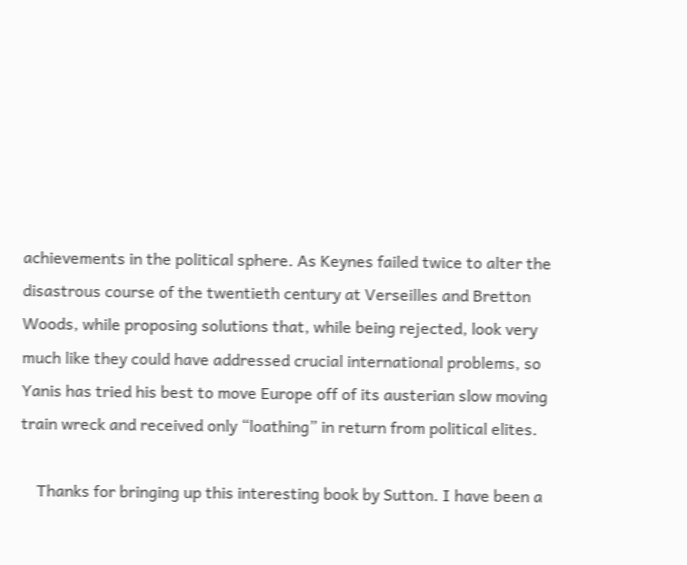achievements in the political sphere. As Keynes failed twice to alter the disastrous course of the twentieth century at Verseilles and Bretton Woods, while proposing solutions that, while being rejected, look very much like they could have addressed crucial international problems, so Yanis has tried his best to move Europe off of its austerian slow moving train wreck and received only “loathing” in return from political elites.

    Thanks for bringing up this interesting book by Sutton. I have been a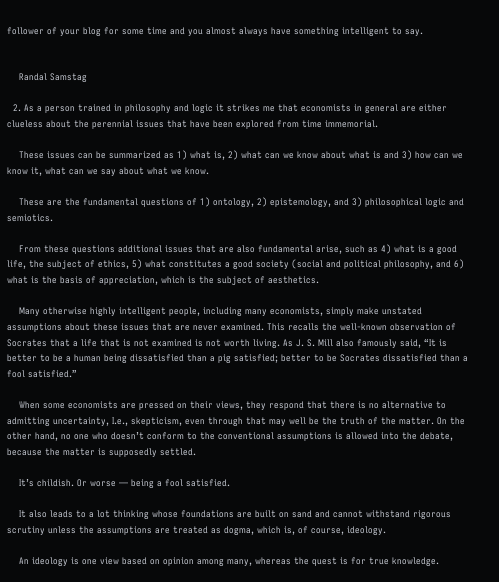follower of your blog for some time and you almost always have something intelligent to say.


    Randal Samstag

  2. As a person trained in philosophy and logic it strikes me that economists in general are either clueless about the perennial issues that have been explored from time immemorial.

    These issues can be summarized as 1) what is, 2) what can we know about what is and 3) how can we know it, what can we say about what we know.

    These are the fundamental questions of 1) ontology, 2) epistemology, and 3) philosophical logic and semiotics.

    From these questions additional issues that are also fundamental arise, such as 4) what is a good life, the subject of ethics, 5) what constitutes a good society (social and political philosophy, and 6) what is the basis of appreciation, which is the subject of aesthetics.

    Many otherwise highly intelligent people, including many economists, simply make unstated assumptions about these issues that are never examined. This recalls the well-known observation of Socrates that a life that is not examined is not worth living. As J. S. Mill also famously said, “It is better to be a human being dissatisfied than a pig satisfied; better to be Socrates dissatisfied than a fool satisfied.”

    When some economists are pressed on their views, they respond that there is no alternative to admitting uncertainty, I.e., skepticism, even through that may well be the truth of the matter. On the other hand, no one who doesn’t conform to the conventional assumptions is allowed into the debate, because the matter is supposedly settled.

    It’s childish. Or worse — being a fool satisfied.

    It also leads to a lot thinking whose foundations are built on sand and cannot withstand rigorous scrutiny unless the assumptions are treated as dogma, which is, of course, ideology.

    An ideology is one view based on opinion among many, whereas the quest is for true knowledge.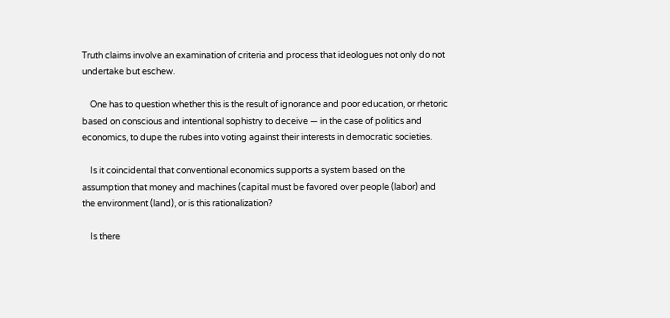Truth claims involve an examination of criteria and process that ideologues not only do not undertake but eschew.

    One has to question whether this is the result of ignorance and poor education, or rhetoric based on conscious and intentional sophistry to deceive — in the case of politics and economics, to dupe the rubes into voting against their interests in democratic societies.

    Is it coincidental that conventional economics supports a system based on the assumption that money and machines (capital must be favored over people (labor) and the environment (land), or is this rationalization?

    Is there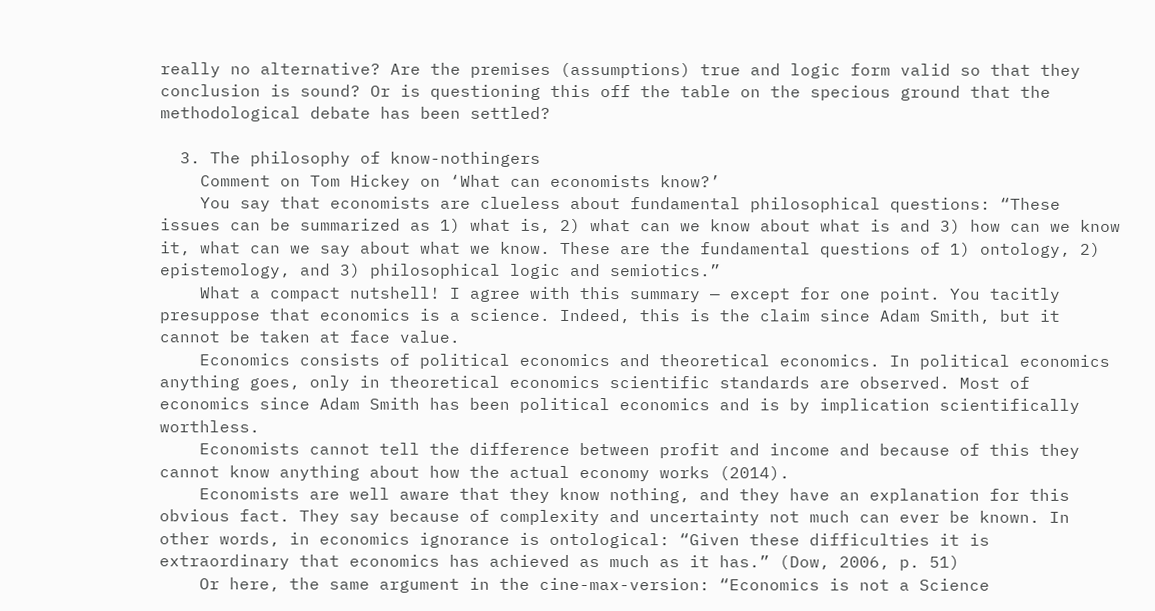really no alternative? Are the premises (assumptions) true and logic form valid so that they conclusion is sound? Or is questioning this off the table on the specious ground that the methodological debate has been settled?

  3. The philosophy of know-nothingers
    Comment on Tom Hickey on ‘What can economists know?’
    You say that economists are clueless about fundamental philosophical questions: “These issues can be summarized as 1) what is, 2) what can we know about what is and 3) how can we know it, what can we say about what we know. These are the fundamental questions of 1) ontology, 2) epistemology, and 3) philosophical logic and semiotics.”
    What a compact nutshell! I agree with this summary — except for one point. You tacitly presuppose that economics is a science. Indeed, this is the claim since Adam Smith, but it cannot be taken at face value.
    Economics consists of political economics and theoretical economics. In political economics anything goes, only in theoretical economics scientific standards are observed. Most of economics since Adam Smith has been political economics and is by implication scientifically worthless.
    Economists cannot tell the difference between profit and income and because of this they cannot know anything about how the actual economy works (2014).
    Economists are well aware that they know nothing, and they have an explanation for this obvious fact. They say because of complexity and uncertainty not much can ever be known. In other words, in economics ignorance is ontological: “Given these difficulties it is extraordinary that economics has achieved as much as it has.” (Dow, 2006, p. 51)
    Or here, the same argument in the cine-max-version: “Economics is not a Science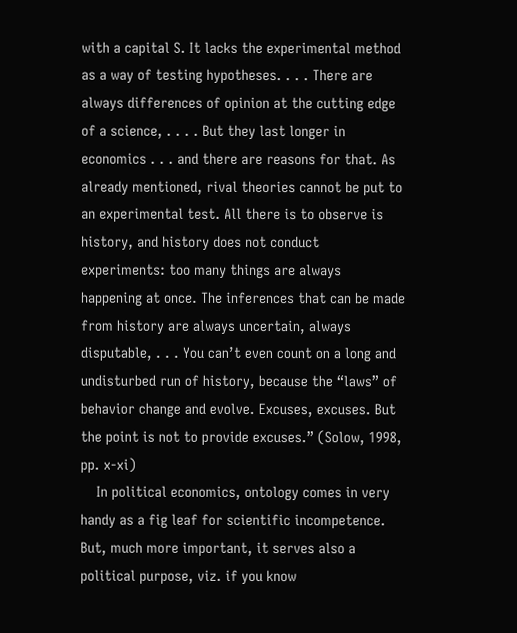with a capital S. It lacks the experimental method as a way of testing hypotheses. . . . There are always differences of opinion at the cutting edge of a science, . . . . But they last longer in economics . . . and there are reasons for that. As already mentioned, rival theories cannot be put to an experimental test. All there is to observe is history, and history does not conduct experiments: too many things are always happening at once. The inferences that can be made from history are always uncertain, always disputable, . . . You can’t even count on a long and undisturbed run of history, because the “laws” of behavior change and evolve. Excuses, excuses. But the point is not to provide excuses.” (Solow, 1998, pp. x-xi)
    In political economics, ontology comes in very handy as a fig leaf for scientific incompetence. But, much more important, it serves also a political purpose, viz. if you know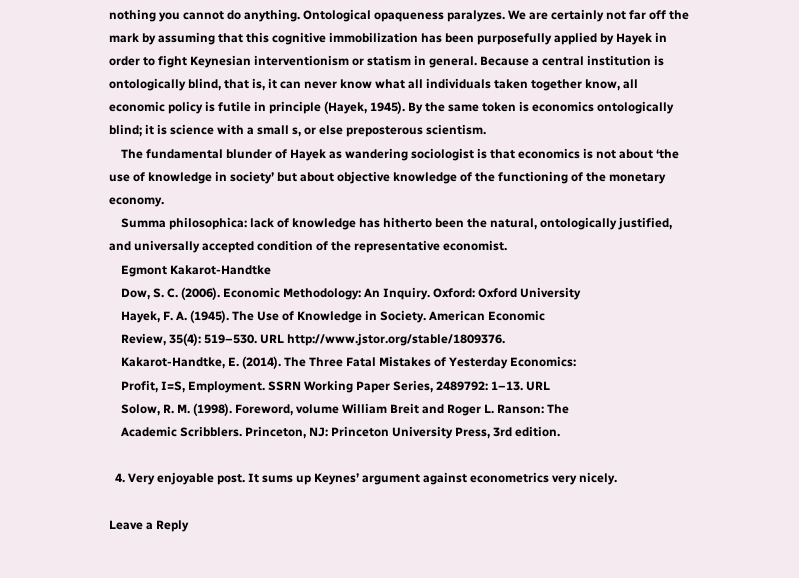nothing you cannot do anything. Ontological opaqueness paralyzes. We are certainly not far off the mark by assuming that this cognitive immobilization has been purposefully applied by Hayek in order to fight Keynesian interventionism or statism in general. Because a central institution is ontologically blind, that is, it can never know what all individuals taken together know, all economic policy is futile in principle (Hayek, 1945). By the same token is economics ontologically blind; it is science with a small s, or else preposterous scientism.
    The fundamental blunder of Hayek as wandering sociologist is that economics is not about ‘the use of knowledge in society’ but about objective knowledge of the functioning of the monetary economy.
    Summa philosophica: lack of knowledge has hitherto been the natural, ontologically justified, and universally accepted condition of the representative economist.
    Egmont Kakarot-Handtke
    Dow, S. C. (2006). Economic Methodology: An Inquiry. Oxford: Oxford University
    Hayek, F. A. (1945). The Use of Knowledge in Society. American Economic
    Review, 35(4): 519–530. URL http://www.jstor.org/stable/1809376.
    Kakarot-Handtke, E. (2014). The Three Fatal Mistakes of Yesterday Economics:
    Profit, I=S, Employment. SSRN Working Paper Series, 2489792: 1–13. URL
    Solow, R. M. (1998). Foreword, volume William Breit and Roger L. Ranson: The
    Academic Scribblers. Princeton, NJ: Princeton University Press, 3rd edition.

  4. Very enjoyable post. It sums up Keynes’ argument against econometrics very nicely.

Leave a Reply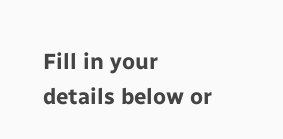Fill in your details below or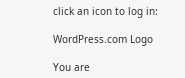click an icon to log in:

WordPress.com Logo

You are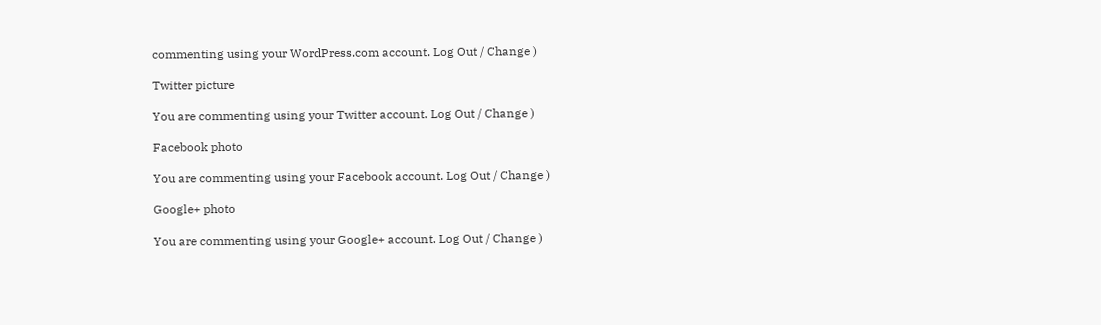commenting using your WordPress.com account. Log Out / Change )

Twitter picture

You are commenting using your Twitter account. Log Out / Change )

Facebook photo

You are commenting using your Facebook account. Log Out / Change )

Google+ photo

You are commenting using your Google+ account. Log Out / Change )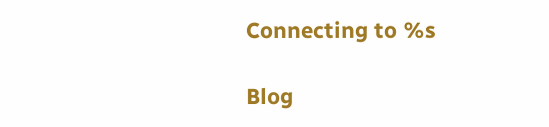Connecting to %s

Blog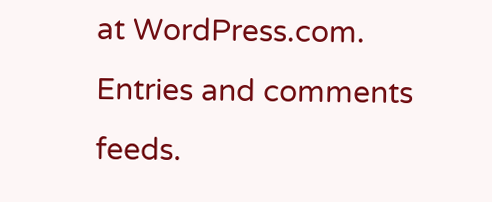at WordPress.com.
Entries and comments feeds.